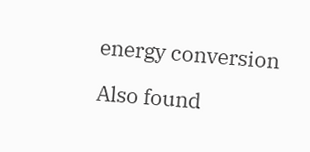energy conversion

Also found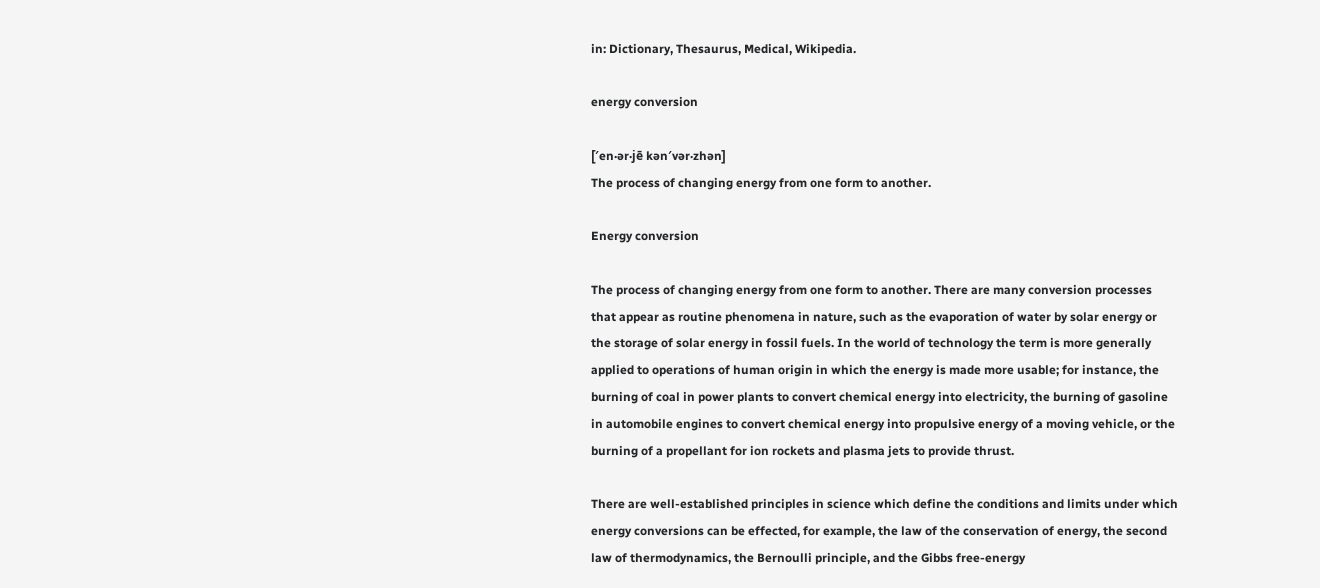in: Dictionary, Thesaurus, Medical, Wikipedia.

energy conversion

[′en·ər·jē kən′vər·zhən]
The process of changing energy from one form to another.

Energy conversion

The process of changing energy from one form to another. There are many conversion processes that appear as routine phenomena in nature, such as the evaporation of water by solar energy or the storage of solar energy in fossil fuels. In the world of technology the term is more generally applied to operations of human origin in which the energy is made more usable; for instance, the burning of coal in power plants to convert chemical energy into electricity, the burning of gasoline in automobile engines to convert chemical energy into propulsive energy of a moving vehicle, or the burning of a propellant for ion rockets and plasma jets to provide thrust.

There are well-established principles in science which define the conditions and limits under which energy conversions can be effected, for example, the law of the conservation of energy, the second law of thermodynamics, the Bernoulli principle, and the Gibbs free-energy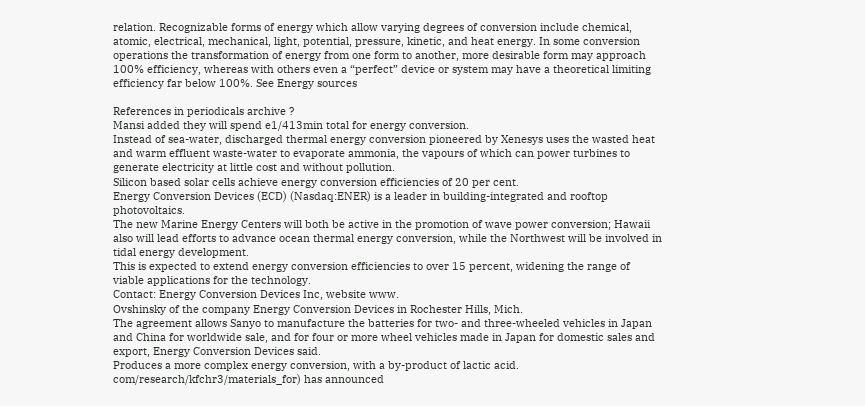relation. Recognizable forms of energy which allow varying degrees of conversion include chemical, atomic, electrical, mechanical, light, potential, pressure, kinetic, and heat energy. In some conversion operations the transformation of energy from one form to another, more desirable form may approach 100% efficiency, whereas with others even a “perfect” device or system may have a theoretical limiting efficiency far below 100%. See Energy sources

References in periodicals archive ?
Mansi added they will spend e1/413min total for energy conversion.
Instead of sea-water, discharged thermal energy conversion pioneered by Xenesys uses the wasted heat and warm effluent waste-water to evaporate ammonia, the vapours of which can power turbines to generate electricity at little cost and without pollution.
Silicon based solar cells achieve energy conversion efficiencies of 20 per cent.
Energy Conversion Devices (ECD) (Nasdaq:ENER) is a leader in building-integrated and rooftop photovoltaics.
The new Marine Energy Centers will both be active in the promotion of wave power conversion; Hawaii also will lead efforts to advance ocean thermal energy conversion, while the Northwest will be involved in tidal energy development.
This is expected to extend energy conversion efficiencies to over 15 percent, widening the range of viable applications for the technology.
Contact: Energy Conversion Devices Inc, website www.
Ovshinsky of the company Energy Conversion Devices in Rochester Hills, Mich.
The agreement allows Sanyo to manufacture the batteries for two- and three-wheeled vehicles in Japan and China for worldwide sale, and for four or more wheel vehicles made in Japan for domestic sales and export, Energy Conversion Devices said.
Produces a more complex energy conversion, with a by-product of lactic acid.
com/research/kfchr3/materials_for) has announced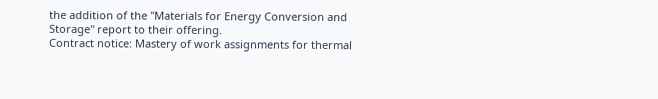the addition of the "Materials for Energy Conversion and Storage" report to their offering.
Contract notice: Mastery of work assignments for thermal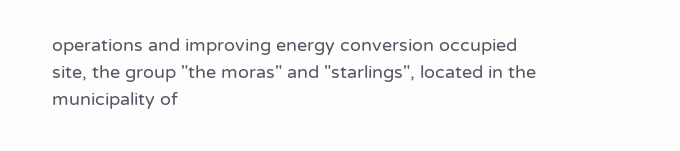operations and improving energy conversion occupied site, the group "the moras" and "starlings", located in the municipality of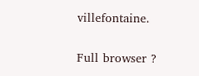villefontaine.

Full browser ?